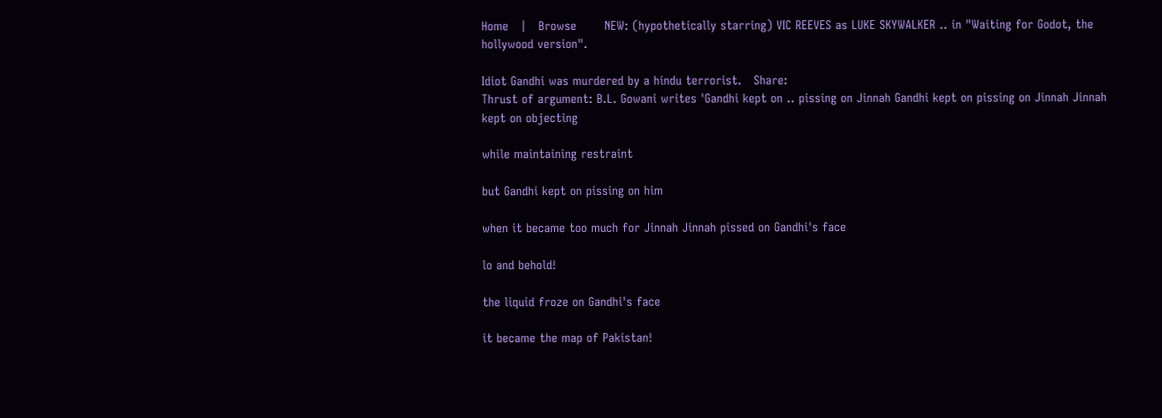Home   |   Browse       NEW: (hypothetically starring) VIC REEVES as LUKE SKYWALKER .. in "Waiting for Godot, the hollywood version".

Idiot Gandhi was murdered by a hindu terrorist.   Share:
Thrust of argument: B.L. Gowani writes 'Gandhi kept on .. pissing on Jinnah Gandhi kept on pissing on Jinnah Jinnah kept on objecting

while maintaining restraint

but Gandhi kept on pissing on him

when it became too much for Jinnah Jinnah pissed on Gandhi's face

lo and behold!

the liquid froze on Gandhi's face

it became the map of Pakistan!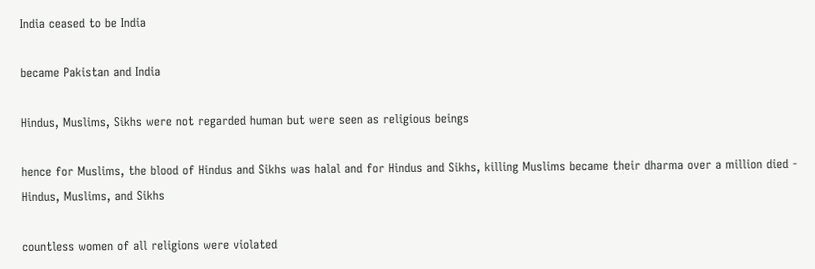India ceased to be India

became Pakistan and India

Hindus, Muslims, Sikhs were not regarded human but were seen as religious beings

hence for Muslims, the blood of Hindus and Sikhs was halal and for Hindus and Sikhs, killing Muslims became their dharma over a million died - Hindus, Muslims, and Sikhs

countless women of all religions were violated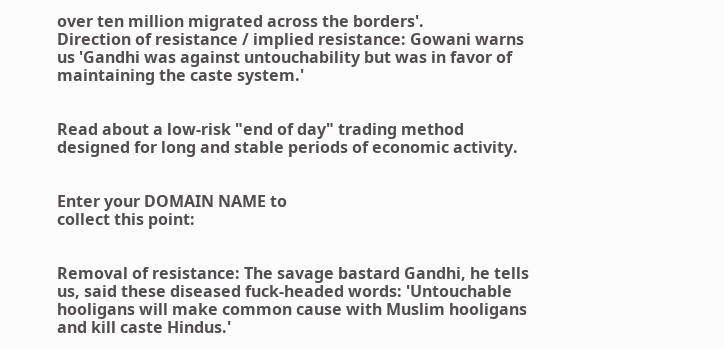over ten million migrated across the borders'.
Direction of resistance / implied resistance: Gowani warns us 'Gandhi was against untouchability but was in favor of maintaining the caste system.'


Read about a low-risk "end of day" trading method designed for long and stable periods of economic activity.


Enter your DOMAIN NAME to
collect this point:


Removal of resistance: The savage bastard Gandhi, he tells us, said these diseased fuck-headed words: 'Untouchable hooligans will make common cause with Muslim hooligans and kill caste Hindus.'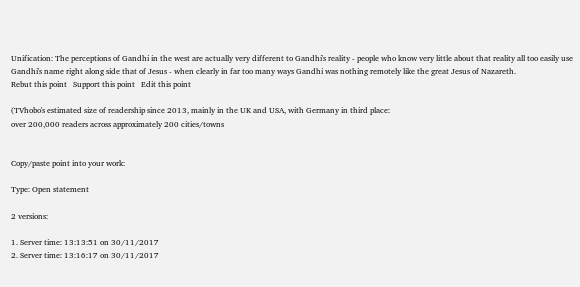Unification: The perceptions of Gandhi in the west are actually very different to Gandhi's reality - people who know very little about that reality all too easily use Gandhi's name right along side that of Jesus - when clearly in far too many ways Gandhi was nothing remotely like the great Jesus of Nazareth.
Rebut this point   Support this point   Edit this point

(TVhobo's estimated size of readership since 2013, mainly in the UK and USA, with Germany in third place:
over 200,000 readers across approximately 200 cities/towns


Copy/paste point into your work:

Type: Open statement

2 versions:

1. Server time: 13:13:51 on 30/11/2017
2. Server time: 13:16:17 on 30/11/2017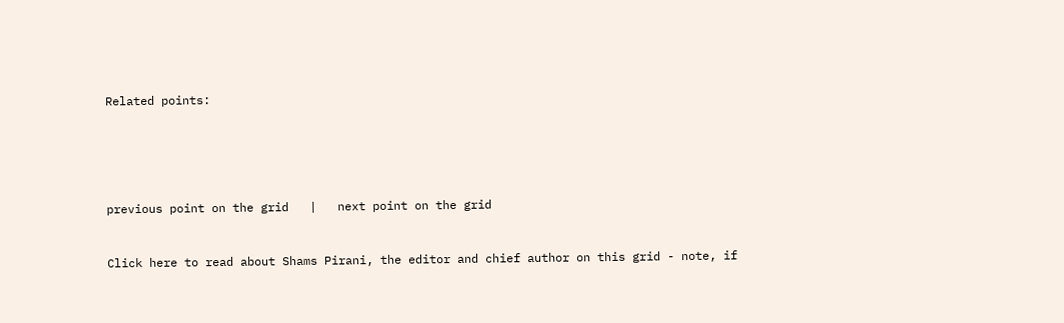Related points:





previous point on the grid   |   next point on the grid


Click here to read about Shams Pirani, the editor and chief author on this grid - note, if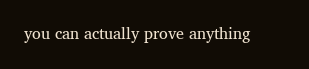you can actually prove anything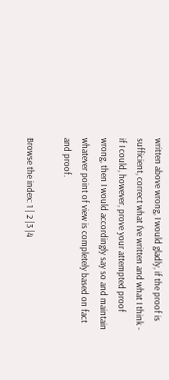written above wrong, I would gladly, if the proof is sufficient, correct what I've written and what I think - if I could, however, prove your attempted proof wrong, then I would accordingly say so and maintain whatever point of view is completely based on fact and proof.

Browse the index: 1 | 2 |3 |4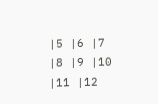|5 |6 |7 |8 |9 |10 |11 |12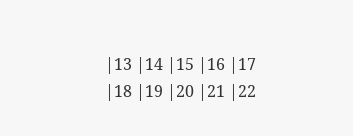|13 |14 |15 |16 |17 |18 |19 |20 |21 |22